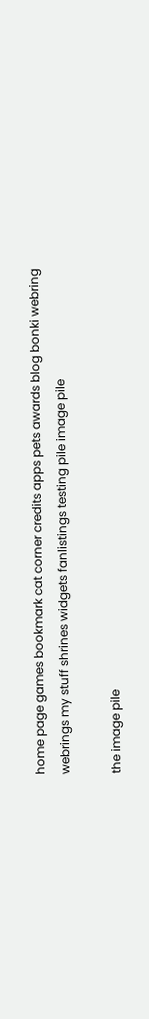home page games bookmark cat corner credits apps pets awards blog bonki webring webrings my stuff shrines widgets fanlistings testing pile image pile

the image pile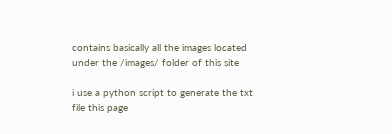contains basically all the images located under the /images/ folder of this site

i use a python script to generate the txt file this page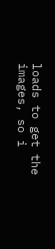loads to get the images, so i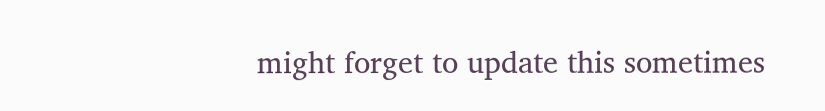might forget to update this sometimes